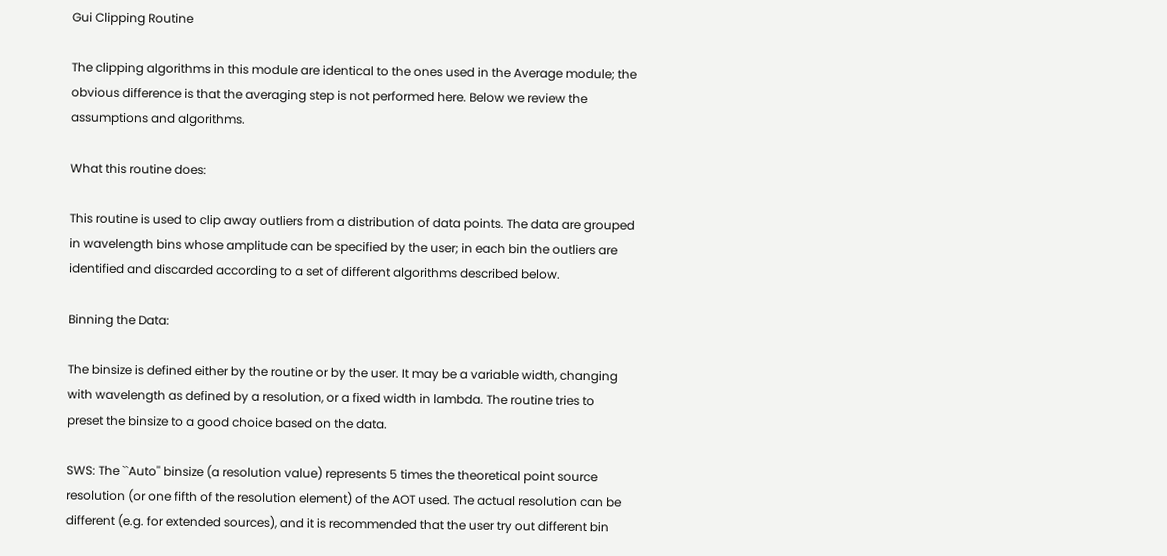Gui Clipping Routine

The clipping algorithms in this module are identical to the ones used in the Average module; the obvious difference is that the averaging step is not performed here. Below we review the assumptions and algorithms.

What this routine does:

This routine is used to clip away outliers from a distribution of data points. The data are grouped in wavelength bins whose amplitude can be specified by the user; in each bin the outliers are identified and discarded according to a set of different algorithms described below.

Binning the Data:

The binsize is defined either by the routine or by the user. It may be a variable width, changing with wavelength as defined by a resolution, or a fixed width in lambda. The routine tries to preset the binsize to a good choice based on the data.

SWS: The ``Auto'' binsize (a resolution value) represents 5 times the theoretical point source resolution (or one fifth of the resolution element) of the AOT used. The actual resolution can be different (e.g. for extended sources), and it is recommended that the user try out different bin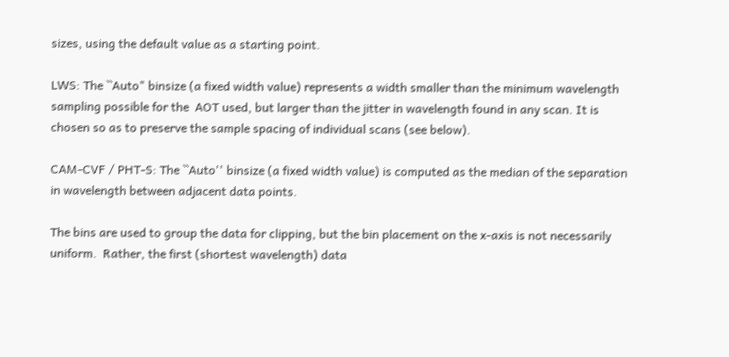sizes, using the default value as a starting point.

LWS: The ``Auto" binsize (a fixed width value) represents a width smaller than the minimum wavelength sampling possible for the  AOT used, but larger than the jitter in wavelength found in any scan. It is chosen so as to preserve the sample spacing of individual scans (see below).

CAM-CVF / PHT-S: The ``Auto'' binsize (a fixed width value) is computed as the median of the separation in wavelength between adjacent data points.

The bins are used to group the data for clipping, but the bin placement on the x-axis is not necessarily uniform.  Rather, the first (shortest wavelength) data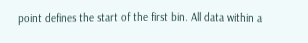point defines the start of the first bin. All data within a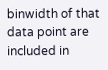binwidth of that data point are included in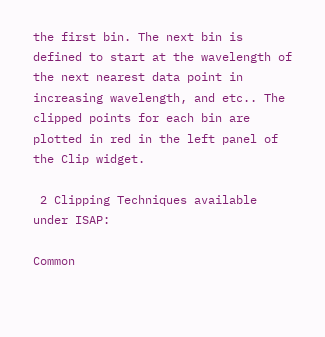the first bin. The next bin is defined to start at the wavelength of the next nearest data point in increasing wavelength, and etc.. The clipped points for each bin are plotted in red in the left panel of the Clip widget.

 2 Clipping Techniques available under ISAP:

Common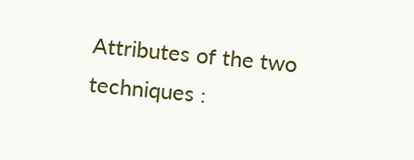Attributes of the two techniques :